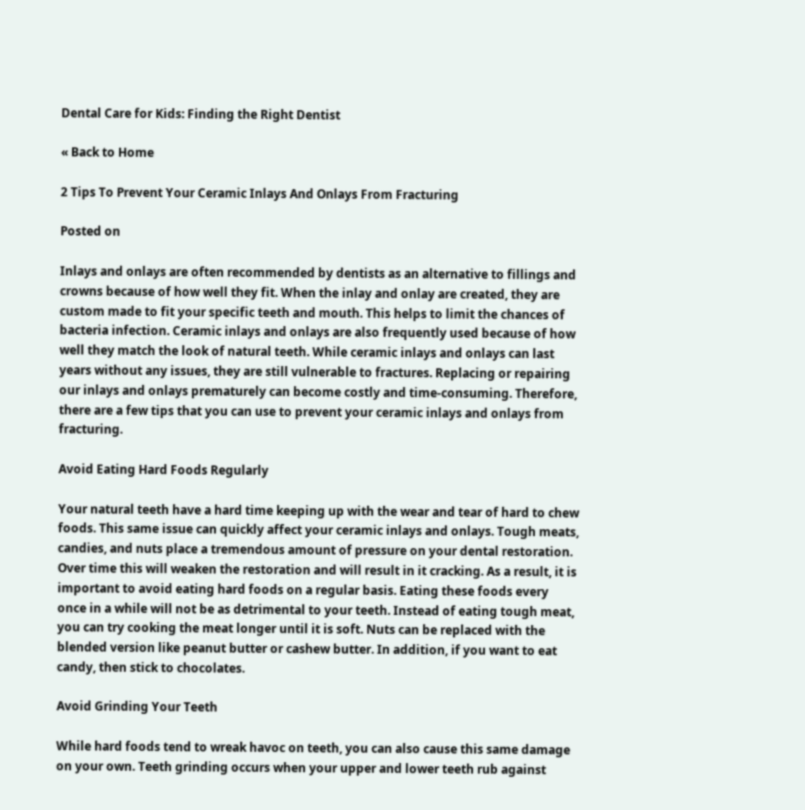Dental Care for Kids: Finding the Right Dentist

« Back to Home

2 Tips To Prevent Your Ceramic Inlays And Onlays From Fracturing

Posted on

Inlays and onlays are often recommended by dentists as an alternative to fillings and crowns because of how well they fit. When the inlay and onlay are created, they are custom made to fit your specific teeth and mouth. This helps to limit the chances of bacteria infection. Ceramic inlays and onlays are also frequently used because of how well they match the look of natural teeth. While ceramic inlays and onlays can last years without any issues, they are still vulnerable to fractures. Replacing or repairing our inlays and onlays prematurely can become costly and time-consuming. Therefore, there are a few tips that you can use to prevent your ceramic inlays and onlays from fracturing.

Avoid Eating Hard Foods Regularly

Your natural teeth have a hard time keeping up with the wear and tear of hard to chew foods. This same issue can quickly affect your ceramic inlays and onlays. Tough meats, candies, and nuts place a tremendous amount of pressure on your dental restoration. Over time this will weaken the restoration and will result in it cracking. As a result, it is important to avoid eating hard foods on a regular basis. Eating these foods every once in a while will not be as detrimental to your teeth. Instead of eating tough meat, you can try cooking the meat longer until it is soft. Nuts can be replaced with the blended version like peanut butter or cashew butter. In addition, if you want to eat candy, then stick to chocolates.

Avoid Grinding Your Teeth

While hard foods tend to wreak havoc on teeth, you can also cause this same damage on your own. Teeth grinding occurs when your upper and lower teeth rub against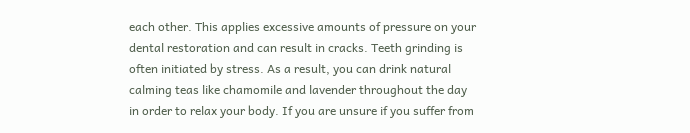each other. This applies excessive amounts of pressure on your dental restoration and can result in cracks. Teeth grinding is often initiated by stress. As a result, you can drink natural calming teas like chamomile and lavender throughout the day in order to relax your body. If you are unsure if you suffer from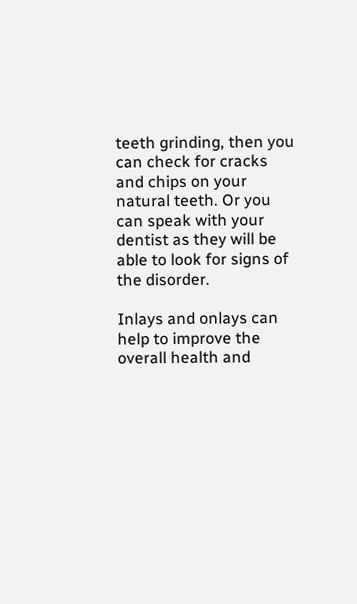teeth grinding, then you can check for cracks and chips on your natural teeth. Or you can speak with your dentist as they will be able to look for signs of the disorder.

Inlays and onlays can help to improve the overall health and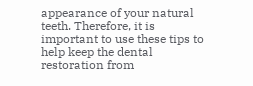appearance of your natural teeth. Therefore, it is important to use these tips to help keep the dental restoration from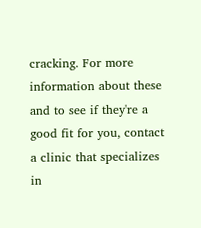cracking. For more information about these and to see if they're a good fit for you, contact a clinic that specializes in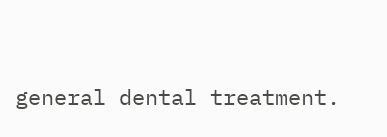general dental treatment.